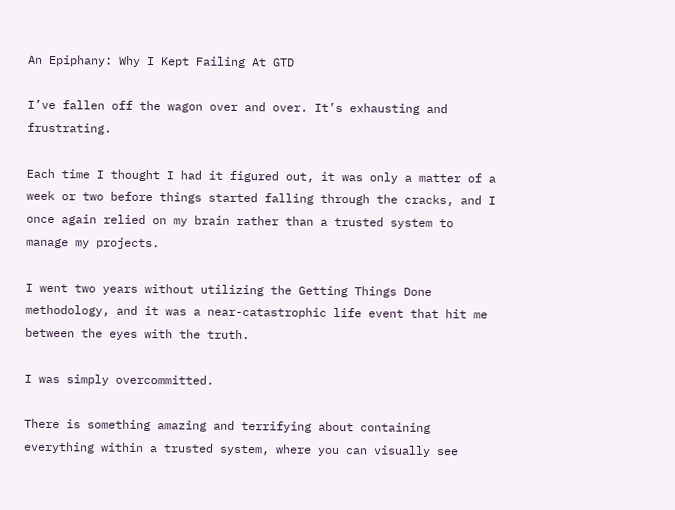An Epiphany: Why I Kept Failing At GTD

I’ve fallen off the wagon over and over. It’s exhausting and frustrating.

Each time I thought I had it figured out, it was only a matter of a week or two before things started falling through the cracks, and I once again relied on my brain rather than a trusted system to manage my projects.

I went two years without utilizing the Getting Things Done methodology, and it was a near-catastrophic life event that hit me between the eyes with the truth.

I was simply overcommitted.

There is something amazing and terrifying about containing everything within a trusted system, where you can visually see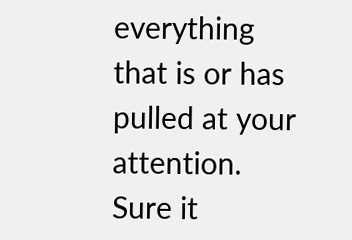everything that is or has pulled at your attention. Sure it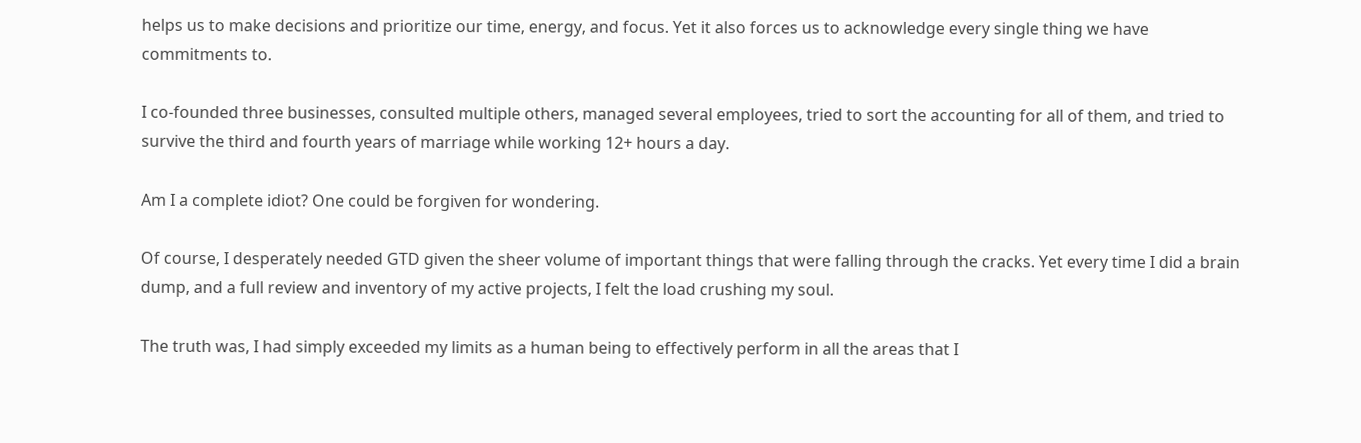helps us to make decisions and prioritize our time, energy, and focus. Yet it also forces us to acknowledge every single thing we have commitments to.

I co-founded three businesses, consulted multiple others, managed several employees, tried to sort the accounting for all of them, and tried to survive the third and fourth years of marriage while working 12+ hours a day.

Am I a complete idiot? One could be forgiven for wondering.

Of course, I desperately needed GTD given the sheer volume of important things that were falling through the cracks. Yet every time I did a brain dump, and a full review and inventory of my active projects, I felt the load crushing my soul.

The truth was, I had simply exceeded my limits as a human being to effectively perform in all the areas that I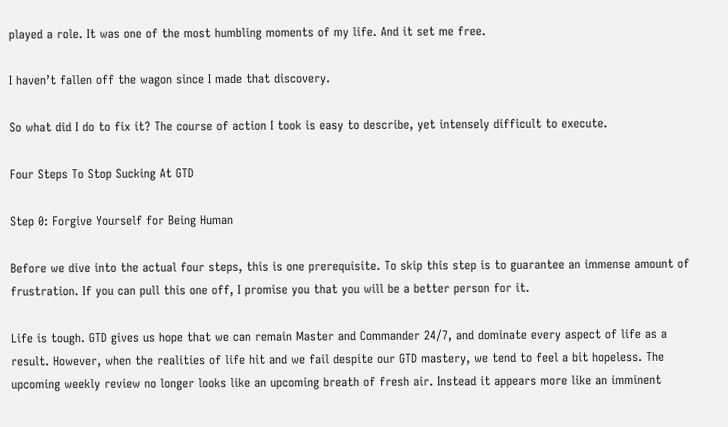played a role. It was one of the most humbling moments of my life. And it set me free.

I haven’t fallen off the wagon since I made that discovery.

So what did I do to fix it? The course of action I took is easy to describe, yet intensely difficult to execute.

Four Steps To Stop Sucking At GTD

Step 0: Forgive Yourself for Being Human

Before we dive into the actual four steps, this is one prerequisite. To skip this step is to guarantee an immense amount of frustration. If you can pull this one off, I promise you that you will be a better person for it.

Life is tough. GTD gives us hope that we can remain Master and Commander 24/7, and dominate every aspect of life as a result. However, when the realities of life hit and we fail despite our GTD mastery, we tend to feel a bit hopeless. The upcoming weekly review no longer looks like an upcoming breath of fresh air. Instead it appears more like an imminent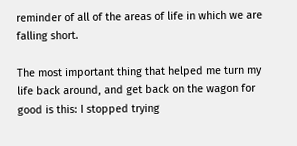reminder of all of the areas of life in which we are falling short.

The most important thing that helped me turn my life back around, and get back on the wagon for good is this: I stopped trying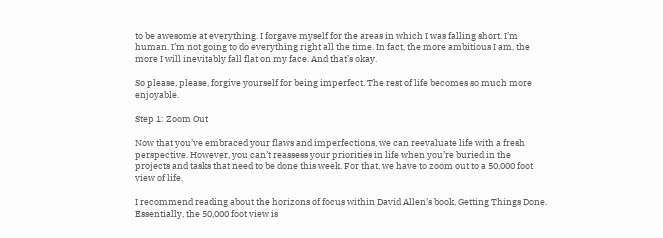to be awesome at everything. I forgave myself for the areas in which I was falling short. I’m human. I’m not going to do everything right all the time. In fact, the more ambitious I am, the more I will inevitably fall flat on my face. And that’s okay.

So please, please, forgive yourself for being imperfect. The rest of life becomes so much more enjoyable.

Step 1: Zoom Out

Now that you’ve embraced your flaws and imperfections, we can reevaluate life with a fresh perspective. However, you can’t reassess your priorities in life when you’re buried in the projects and tasks that need to be done this week. For that, we have to zoom out to a 50,000 foot view of life.

I recommend reading about the horizons of focus within David Allen’s book, Getting Things Done. Essentially, the 50,000 foot view is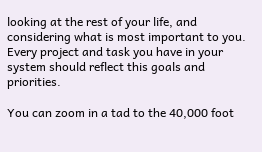looking at the rest of your life, and considering what is most important to you. Every project and task you have in your system should reflect this goals and priorities.

You can zoom in a tad to the 40,000 foot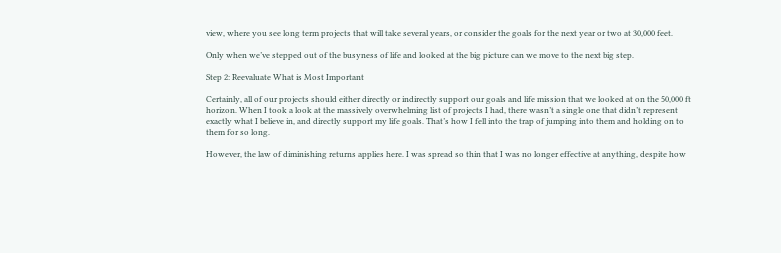view, where you see long term projects that will take several years, or consider the goals for the next year or two at 30,000 feet.

Only when we’ve stepped out of the busyness of life and looked at the big picture can we move to the next big step.

Step 2: Reevaluate What is Most Important

Certainly, all of our projects should either directly or indirectly support our goals and life mission that we looked at on the 50,000 ft horizon. When I took a look at the massively overwhelming list of projects I had, there wasn’t a single one that didn’t represent exactly what I believe in, and directly support my life goals. That’s how I fell into the trap of jumping into them and holding on to them for so long.

However, the law of diminishing returns applies here. I was spread so thin that I was no longer effective at anything, despite how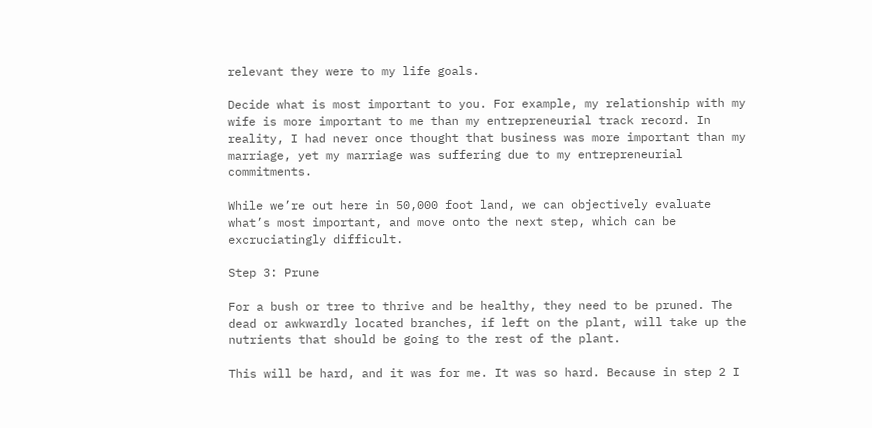relevant they were to my life goals.

Decide what is most important to you. For example, my relationship with my wife is more important to me than my entrepreneurial track record. In reality, I had never once thought that business was more important than my marriage, yet my marriage was suffering due to my entrepreneurial commitments.

While we’re out here in 50,000 foot land, we can objectively evaluate what’s most important, and move onto the next step, which can be excruciatingly difficult.

Step 3: Prune

For a bush or tree to thrive and be healthy, they need to be pruned. The dead or awkwardly located branches, if left on the plant, will take up the nutrients that should be going to the rest of the plant.

This will be hard, and it was for me. It was so hard. Because in step 2 I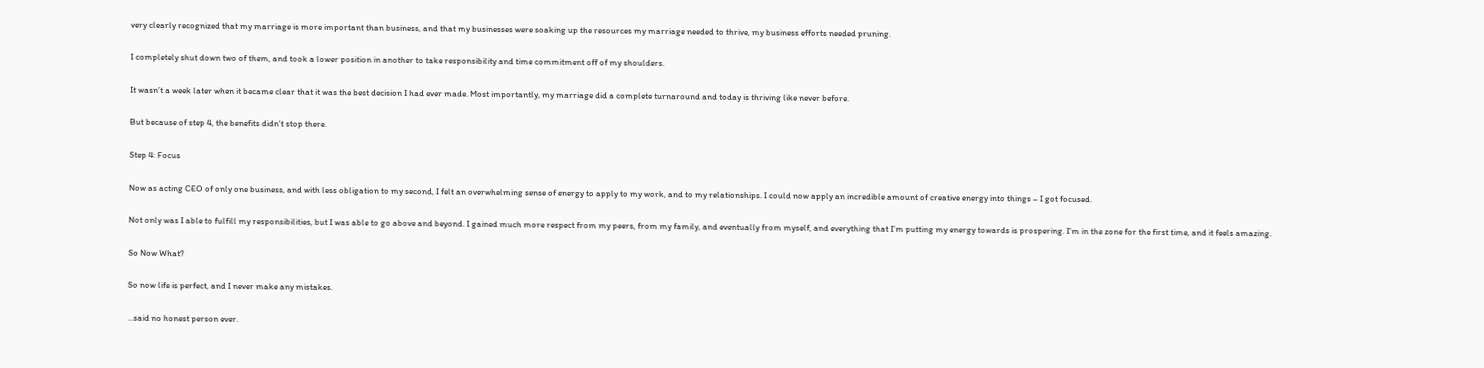very clearly recognized that my marriage is more important than business, and that my businesses were soaking up the resources my marriage needed to thrive, my business efforts needed pruning.

I completely shut down two of them, and took a lower position in another to take responsibility and time commitment off of my shoulders.

It wasn’t a week later when it became clear that it was the best decision I had ever made. Most importantly, my marriage did a complete turnaround and today is thriving like never before.

But because of step 4, the benefits didn’t stop there.

Step 4: Focus

Now as acting CEO of only one business, and with less obligation to my second, I felt an overwhelming sense of energy to apply to my work, and to my relationships. I could now apply an incredible amount of creative energy into things – I got focused.

Not only was I able to fulfill my responsibilities, but I was able to go above and beyond. I gained much more respect from my peers, from my family, and eventually from myself, and everything that I’m putting my energy towards is prospering. I’m in the zone for the first time, and it feels amazing.

So Now What?

So now life is perfect, and I never make any mistakes.

…said no honest person ever.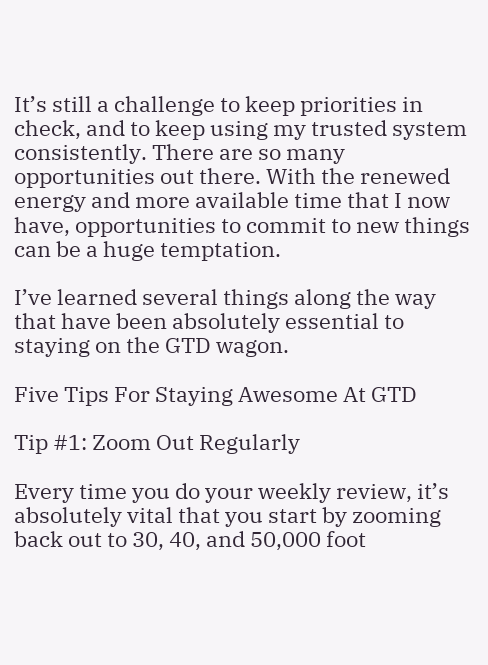It’s still a challenge to keep priorities in check, and to keep using my trusted system consistently. There are so many opportunities out there. With the renewed energy and more available time that I now have, opportunities to commit to new things can be a huge temptation.

I’ve learned several things along the way that have been absolutely essential to staying on the GTD wagon.

Five Tips For Staying Awesome At GTD

Tip #1: Zoom Out Regularly

Every time you do your weekly review, it’s absolutely vital that you start by zooming back out to 30, 40, and 50,000 foot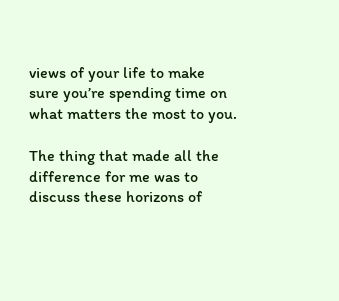views of your life to make sure you’re spending time on what matters the most to you.

The thing that made all the difference for me was to discuss these horizons of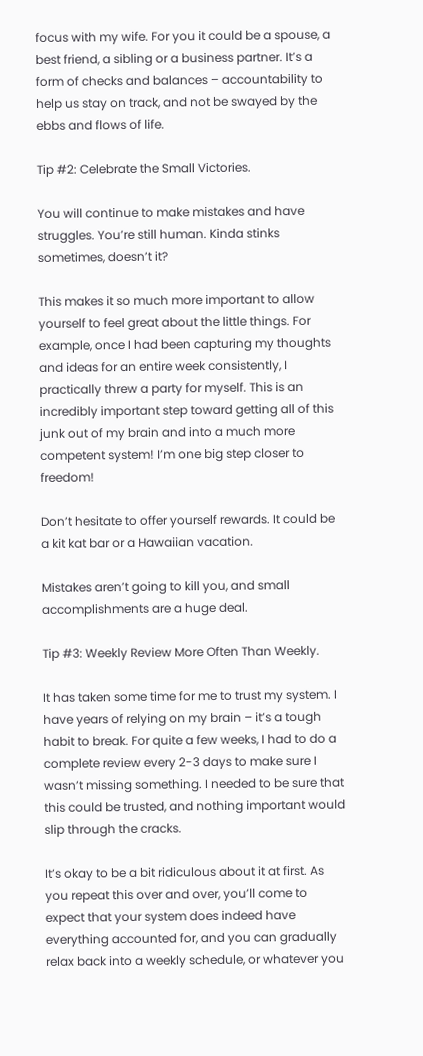focus with my wife. For you it could be a spouse, a best friend, a sibling or a business partner. It’s a form of checks and balances – accountability to help us stay on track, and not be swayed by the ebbs and flows of life.

Tip #2: Celebrate the Small Victories.

You will continue to make mistakes and have struggles. You’re still human. Kinda stinks sometimes, doesn’t it?

This makes it so much more important to allow yourself to feel great about the little things. For example, once I had been capturing my thoughts and ideas for an entire week consistently, I practically threw a party for myself. This is an incredibly important step toward getting all of this junk out of my brain and into a much more competent system! I’m one big step closer to freedom!

Don’t hesitate to offer yourself rewards. It could be a kit kat bar or a Hawaiian vacation.

Mistakes aren’t going to kill you, and small accomplishments are a huge deal.

Tip #3: Weekly Review More Often Than Weekly.

It has taken some time for me to trust my system. I have years of relying on my brain – it’s a tough habit to break. For quite a few weeks, I had to do a complete review every 2-3 days to make sure I wasn’t missing something. I needed to be sure that this could be trusted, and nothing important would slip through the cracks.

It’s okay to be a bit ridiculous about it at first. As you repeat this over and over, you’ll come to expect that your system does indeed have everything accounted for, and you can gradually relax back into a weekly schedule, or whatever you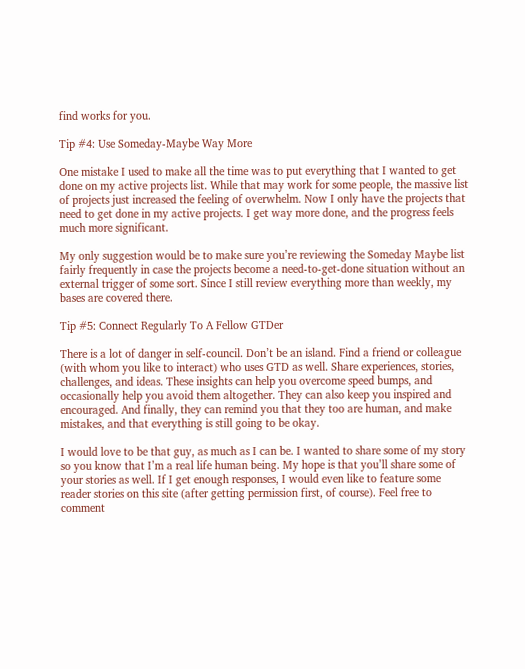find works for you.

Tip #4: Use Someday-Maybe Way More

One mistake I used to make all the time was to put everything that I wanted to get done on my active projects list. While that may work for some people, the massive list of projects just increased the feeling of overwhelm. Now I only have the projects that need to get done in my active projects. I get way more done, and the progress feels much more significant.

My only suggestion would be to make sure you’re reviewing the Someday Maybe list fairly frequently in case the projects become a need-to-get-done situation without an external trigger of some sort. Since I still review everything more than weekly, my bases are covered there.

Tip #5: Connect Regularly To A Fellow GTDer

There is a lot of danger in self-council. Don’t be an island. Find a friend or colleague (with whom you like to interact) who uses GTD as well. Share experiences, stories, challenges, and ideas. These insights can help you overcome speed bumps, and occasionally help you avoid them altogether. They can also keep you inspired and encouraged. And finally, they can remind you that they too are human, and make mistakes, and that everything is still going to be okay.

I would love to be that guy, as much as I can be. I wanted to share some of my story so you know that I’m a real life human being. My hope is that you’ll share some of your stories as well. If I get enough responses, I would even like to feature some reader stories on this site (after getting permission first, of course). Feel free to comment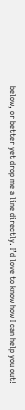below, or better yet drop me a line directly. I’d love to know how I can help you out!